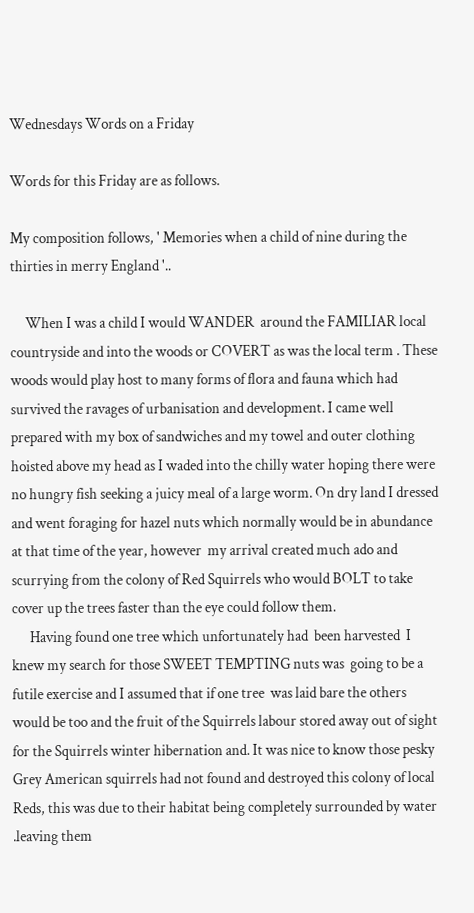Wednesdays Words on a Friday

Words for this Friday are as follows.

My composition follows, ' Memories when a child of nine during the thirties in merry England '..

     When I was a child I would WANDER  around the FAMILIAR local countryside and into the woods or COVERT as was the local term . These woods would play host to many forms of flora and fauna which had survived the ravages of urbanisation and development. I came well prepared with my box of sandwiches and my towel and outer clothing hoisted above my head as I waded into the chilly water hoping there were no hungry fish seeking a juicy meal of a large worm. On dry land I dressed and went foraging for hazel nuts which normally would be in abundance at that time of the year, however  my arrival created much ado and scurrying from the colony of Red Squirrels who would BOLT to take cover up the trees faster than the eye could follow them.
      Having found one tree which unfortunately had  been harvested  I knew my search for those SWEET TEMPTING nuts was  going to be a futile exercise and I assumed that if one tree  was laid bare the others would be too and the fruit of the Squirrels labour stored away out of sight for the Squirrels winter hibernation and. It was nice to know those pesky Grey American squirrels had not found and destroyed this colony of local Reds, this was due to their habitat being completely surrounded by water .leaving them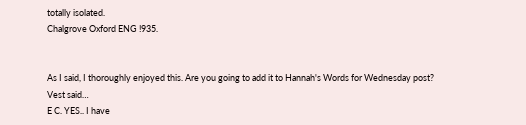totally isolated.
Chalgrove Oxford ENG !935.


As I said, I thoroughly enjoyed this. Are you going to add it to Hannah's Words for Wednesday post?
Vest said…
E C. YES.. I have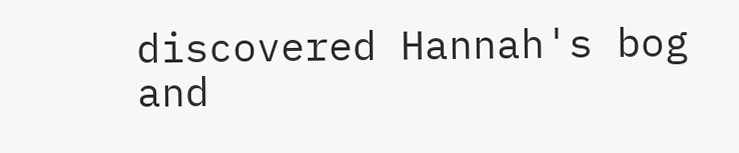discovered Hannah's bog and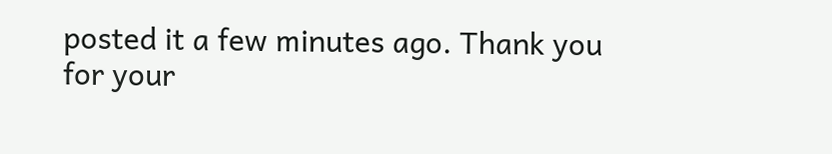posted it a few minutes ago. Thank you for your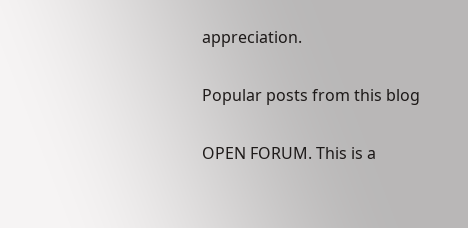appreciation.

Popular posts from this blog

OPEN FORUM. This is a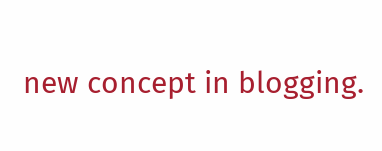new concept in blogging.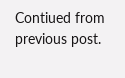Contiued from previous post.